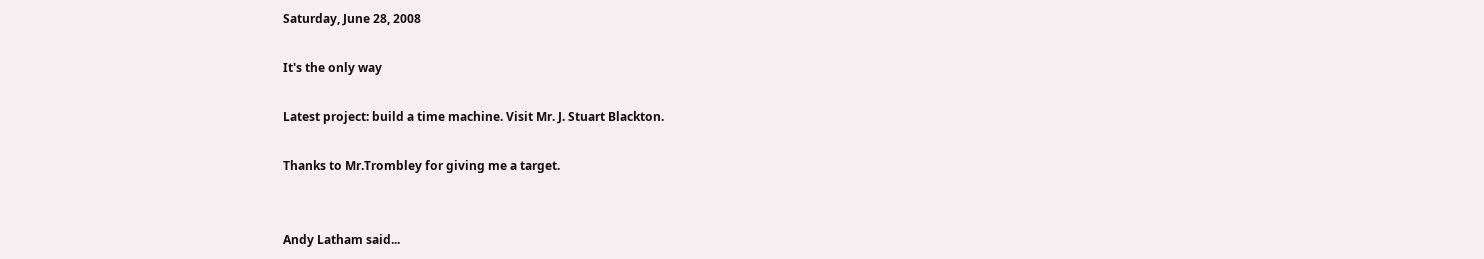Saturday, June 28, 2008

It's the only way

Latest project: build a time machine. Visit Mr. J. Stuart Blackton.

Thanks to Mr.Trombley for giving me a target.


Andy Latham said...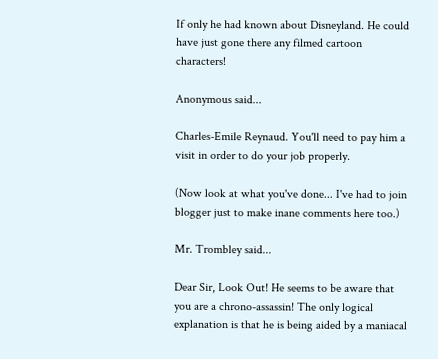If only he had known about Disneyland. He could have just gone there any filmed cartoon characters!

Anonymous said...

Charles-Emile Reynaud. You'll need to pay him a visit in order to do your job properly.

(Now look at what you've done... I've had to join blogger just to make inane comments here too.)

Mr. Trombley said...

Dear Sir, Look Out! He seems to be aware that you are a chrono-assassin! The only logical explanation is that he is being aided by a maniacal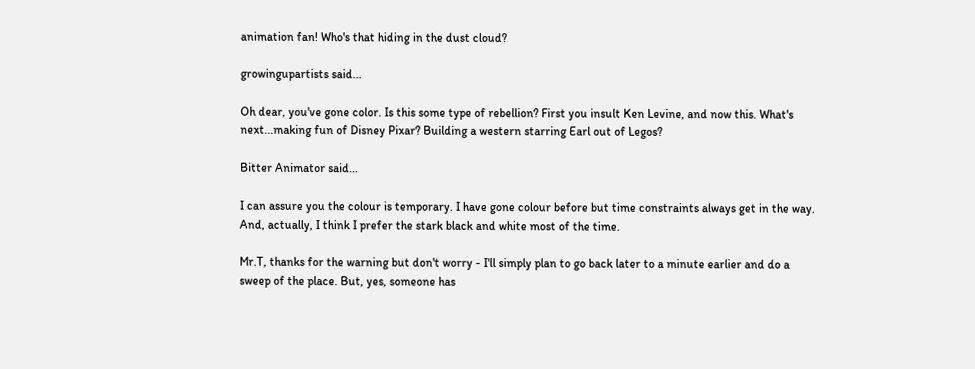animation fan! Who's that hiding in the dust cloud?

growingupartists said...

Oh dear, you've gone color. Is this some type of rebellion? First you insult Ken Levine, and now this. What's next...making fun of Disney Pixar? Building a western starring Earl out of Legos?

Bitter Animator said...

I can assure you the colour is temporary. I have gone colour before but time constraints always get in the way. And, actually, I think I prefer the stark black and white most of the time.

Mr.T, thanks for the warning but don't worry - I'll simply plan to go back later to a minute earlier and do a sweep of the place. But, yes, someone has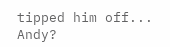tipped him off... Andy?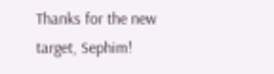Thanks for the new target, Sephim!